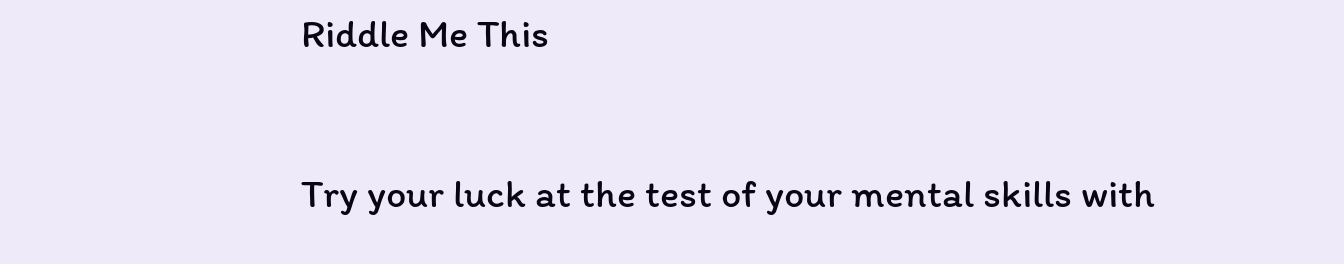Riddle Me This

Try your luck at the test of your mental skills with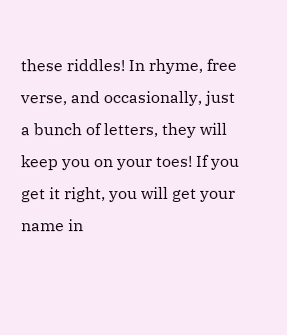these riddles! In rhyme, free verse, and occasionally, just a bunch of letters, they will keep you on your toes! If you get it right, you will get your name in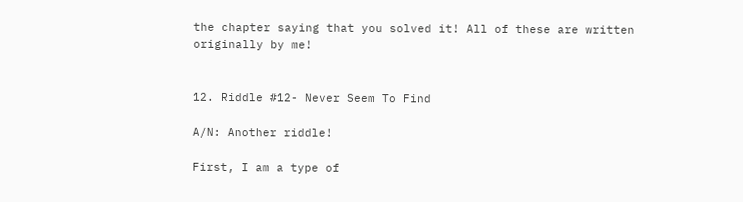the chapter saying that you solved it! All of these are written originally by me!


12. Riddle #12- Never Seem To Find

A/N: Another riddle!

First, I am a type of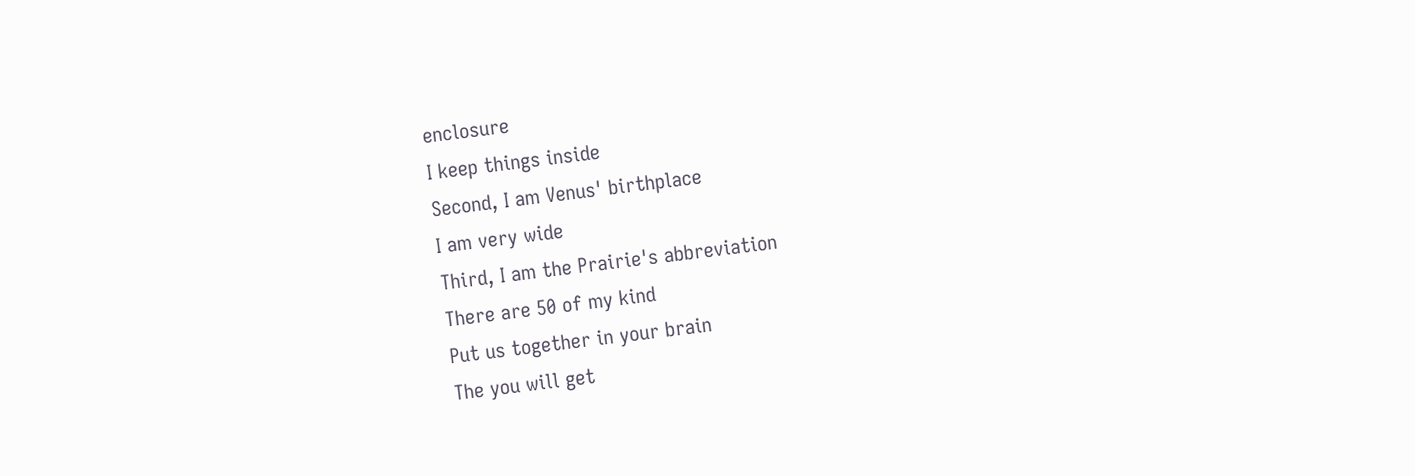enclosure
I keep things inside
Second, I am Venus' birthplace
I am very wide
Third, I am the Prairie's abbreviation
There are 50 of my kind
Put us together in your brain
The you will get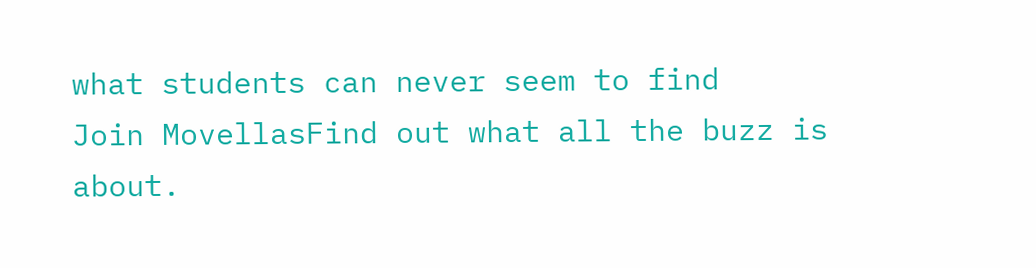what students can never seem to find
Join MovellasFind out what all the buzz is about.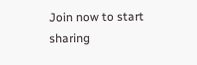Join now to start sharing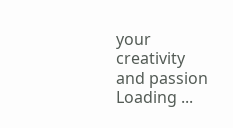your creativity and passion
Loading ...